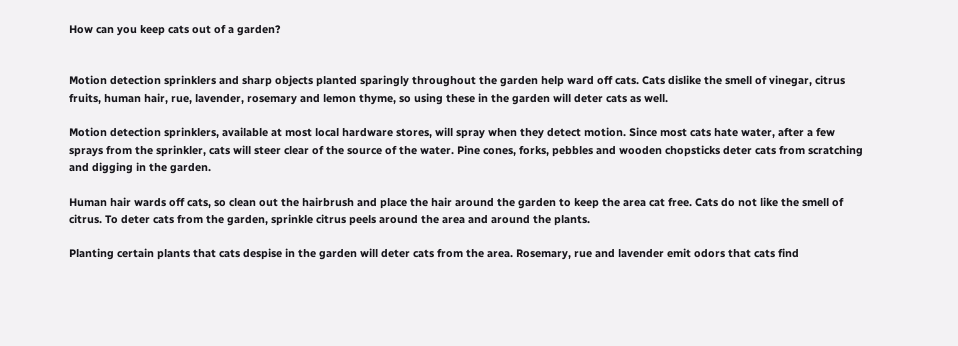How can you keep cats out of a garden?


Motion detection sprinklers and sharp objects planted sparingly throughout the garden help ward off cats. Cats dislike the smell of vinegar, citrus fruits, human hair, rue, lavender, rosemary and lemon thyme, so using these in the garden will deter cats as well.

Motion detection sprinklers, available at most local hardware stores, will spray when they detect motion. Since most cats hate water, after a few sprays from the sprinkler, cats will steer clear of the source of the water. Pine cones, forks, pebbles and wooden chopsticks deter cats from scratching and digging in the garden.

Human hair wards off cats, so clean out the hairbrush and place the hair around the garden to keep the area cat free. Cats do not like the smell of citrus. To deter cats from the garden, sprinkle citrus peels around the area and around the plants.

Planting certain plants that cats despise in the garden will deter cats from the area. Rosemary, rue and lavender emit odors that cats find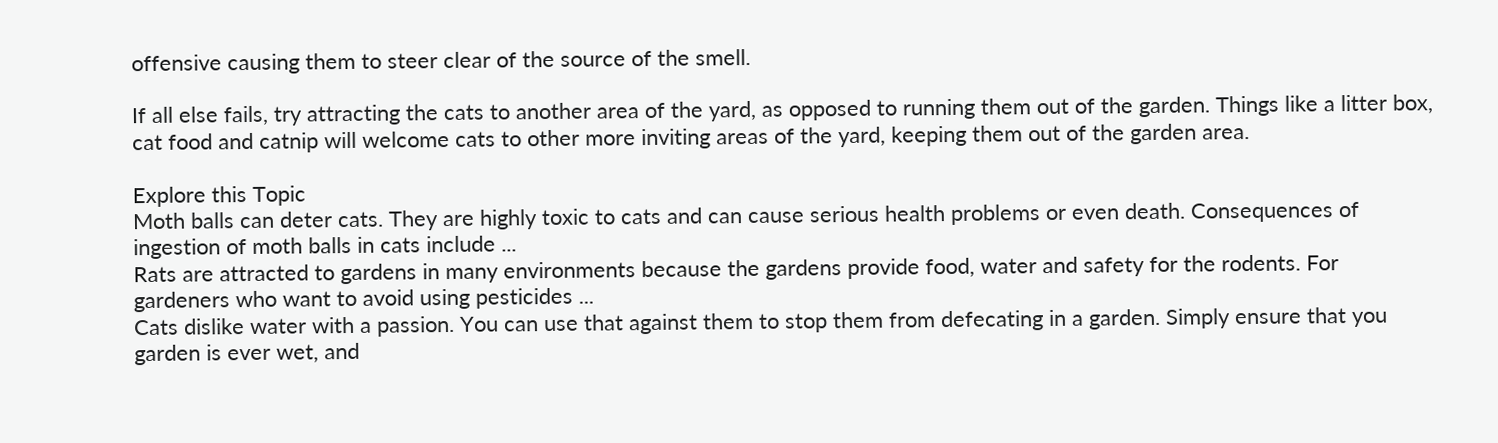offensive causing them to steer clear of the source of the smell.

If all else fails, try attracting the cats to another area of the yard, as opposed to running them out of the garden. Things like a litter box, cat food and catnip will welcome cats to other more inviting areas of the yard, keeping them out of the garden area.

Explore this Topic
Moth balls can deter cats. They are highly toxic to cats and can cause serious health problems or even death. Consequences of ingestion of moth balls in cats include ...
Rats are attracted to gardens in many environments because the gardens provide food, water and safety for the rodents. For gardeners who want to avoid using pesticides ...
Cats dislike water with a passion. You can use that against them to stop them from defecating in a garden. Simply ensure that you garden is ever wet, and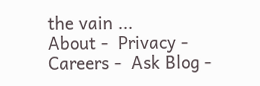the vain ...
About -  Privacy -  Careers -  Ask Blog -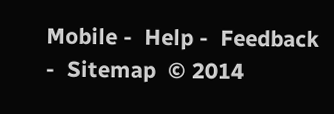Mobile -  Help -  Feedback  -  Sitemap  © 2014